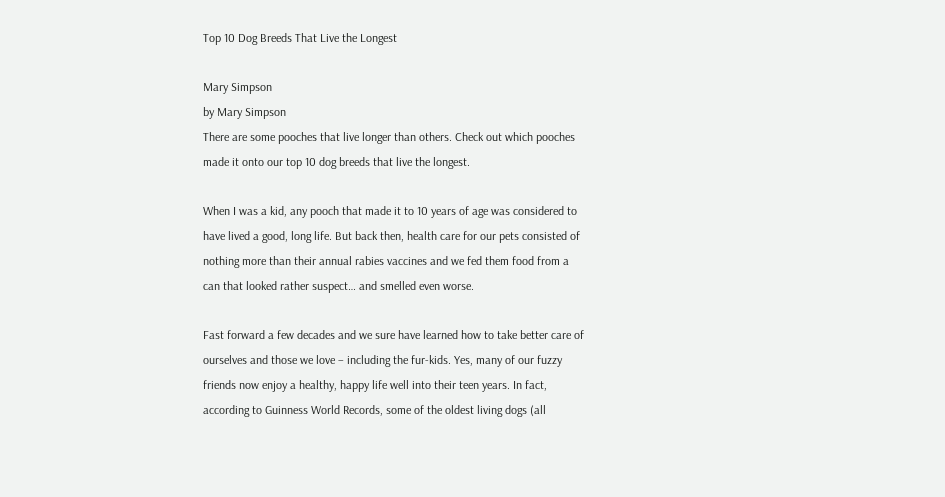Top 10 Dog Breeds That Live the Longest

Mary Simpson
by Mary Simpson
There are some pooches that live longer than others. Check out which pooches made it onto our top 10 dog breeds that live the longest.

When I was a kid, any pooch that made it to 10 years of age was considered to have lived a good, long life. But back then, health care for our pets consisted of nothing more than their annual rabies vaccines and we fed them food from a can that looked rather suspect… and smelled even worse.

Fast forward a few decades and we sure have learned how to take better care of ourselves and those we love – including the fur-kids. Yes, many of our fuzzy friends now enjoy a healthy, happy life well into their teen years. In fact, according to Guinness World Records, some of the oldest living dogs (all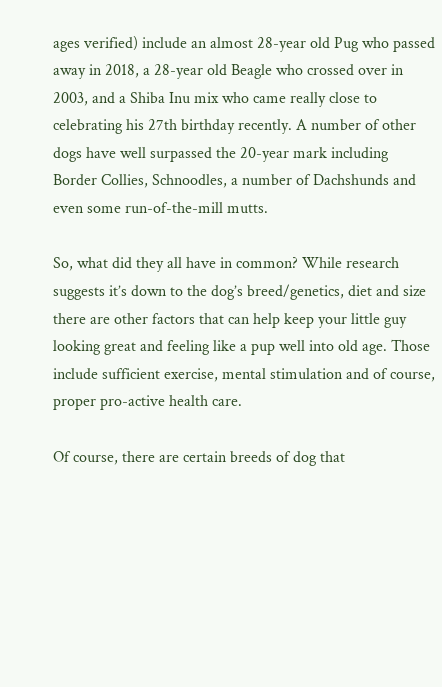ages verified) include an almost 28-year old Pug who passed away in 2018, a 28-year old Beagle who crossed over in 2003, and a Shiba Inu mix who came really close to celebrating his 27th birthday recently. A number of other dogs have well surpassed the 20-year mark including Border Collies, Schnoodles, a number of Dachshunds and even some run-of-the-mill mutts.

So, what did they all have in common? While research suggests it’s down to the dog’s breed/genetics, diet and size there are other factors that can help keep your little guy looking great and feeling like a pup well into old age. Those include sufficient exercise, mental stimulation and of course, proper pro-active health care.

Of course, there are certain breeds of dog that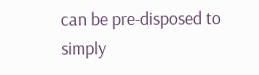can be pre-disposed to simply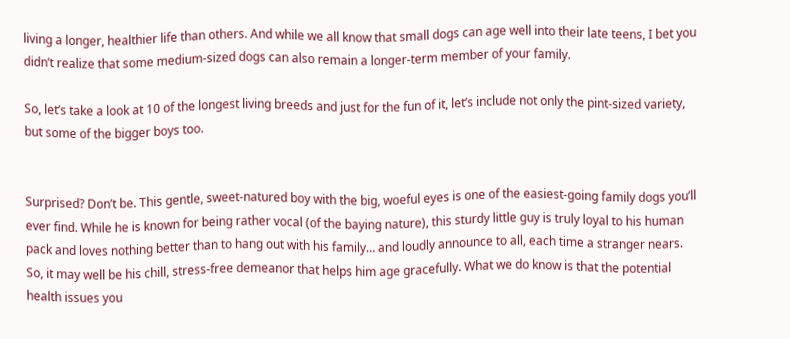living a longer, healthier life than others. And while we all know that small dogs can age well into their late teens, I bet you didn’t realize that some medium-sized dogs can also remain a longer-term member of your family.

So, let’s take a look at 10 of the longest living breeds and just for the fun of it, let’s include not only the pint-sized variety, but some of the bigger boys too.


Surprised? Don’t be. This gentle, sweet-natured boy with the big, woeful eyes is one of the easiest-going family dogs you’ll ever find. While he is known for being rather vocal (of the baying nature), this sturdy little guy is truly loyal to his human pack and loves nothing better than to hang out with his family… and loudly announce to all, each time a stranger nears. So, it may well be his chill, stress-free demeanor that helps him age gracefully. What we do know is that the potential health issues you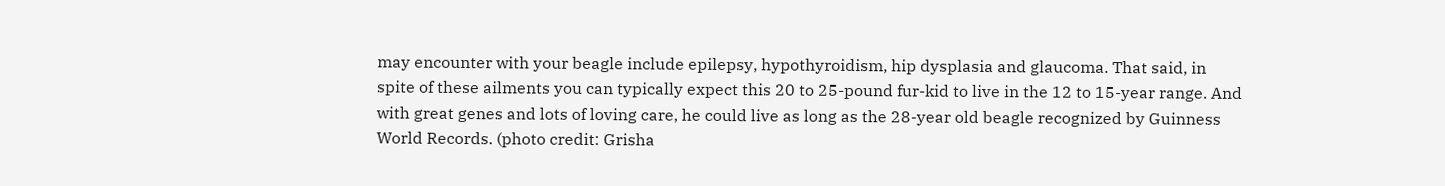may encounter with your beagle include epilepsy, hypothyroidism, hip dysplasia and glaucoma. That said, in spite of these ailments you can typically expect this 20 to 25-pound fur-kid to live in the 12 to 15-year range. And with great genes and lots of loving care, he could live as long as the 28-year old beagle recognized by Guinness World Records. (photo credit: Grisha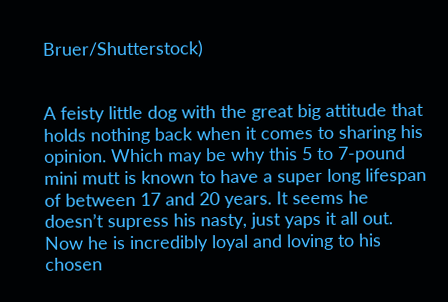Bruer/Shutterstock)


A feisty little dog with the great big attitude that holds nothing back when it comes to sharing his opinion. Which may be why this 5 to 7-pound mini mutt is known to have a super long lifespan of between 17 and 20 years. It seems he doesn’t supress his nasty, just yaps it all out. Now he is incredibly loyal and loving to his chosen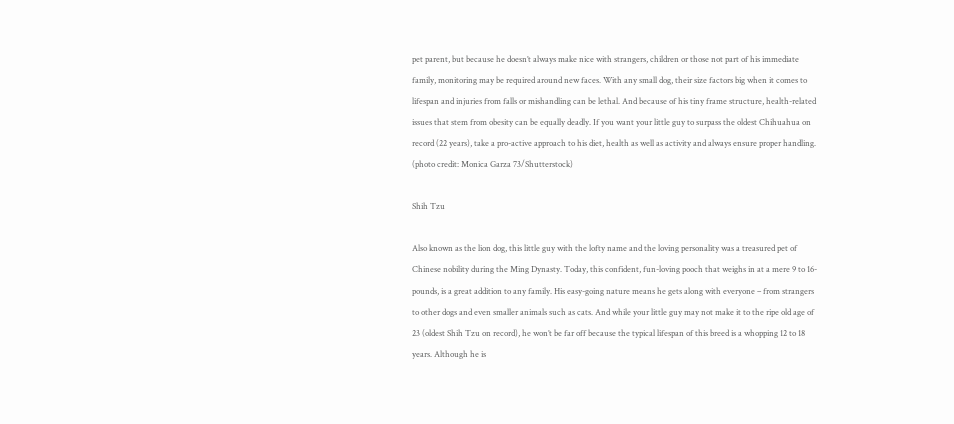pet parent, but because he doesn’t always make nice with strangers, children or those not part of his immediate family, monitoring may be required around new faces. With any small dog, their size factors big when it comes to lifespan and injuries from falls or mishandling can be lethal. And because of his tiny frame structure, health-related issues that stem from obesity can be equally deadly. If you want your little guy to surpass the oldest Chihuahua on record (22 years), take a pro-active approach to his diet, health as well as activity and always ensure proper handling. (photo credit: Monica Garza 73/Shutterstock)

Shih Tzu

Also known as the lion dog, this little guy with the lofty name and the loving personality was a treasured pet of Chinese nobility during the Ming Dynasty. Today, this confident, fun-loving pooch that weighs in at a mere 9 to 16-pounds, is a great addition to any family. His easy-going nature means he gets along with everyone – from strangers to other dogs and even smaller animals such as cats. And while your little guy may not make it to the ripe old age of 23 (oldest Shih Tzu on record), he won’t be far off because the typical lifespan of this breed is a whopping 12 to 18 years. Although he is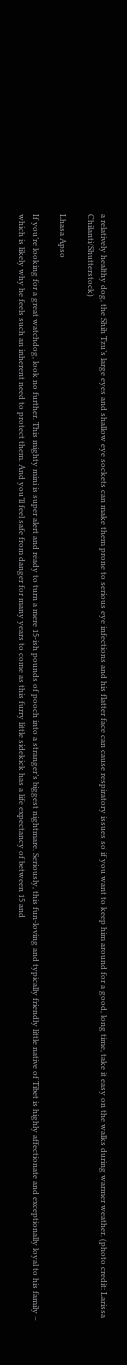a relatively healthy dog, the Shih Tzu’s large eyes and shallow eye sockets can make them prone to serious eye infections and his flatter face can cause respiratory issues so if you want to keep him around for a good, long time, take it easy on the walks during warmer weather. (photo credit: Larissa Chilanti/Shutterstock)

Lhasa Apso

If you’re looking for a great watchdog, look no further. This mighty mini is super alert and ready to turn a mere 15-ish pounds of pooch into a stranger’s biggest nightmare. Seriously, this fun-loving and typically friendly little native of Tibet is highly affectionate and exceptionally loyal to his family – which is likely why he feels such an inherent need to protect them. And you’ll feel safe from danger for many years to come as this furry little sidekick has a life expectancy of between 15 and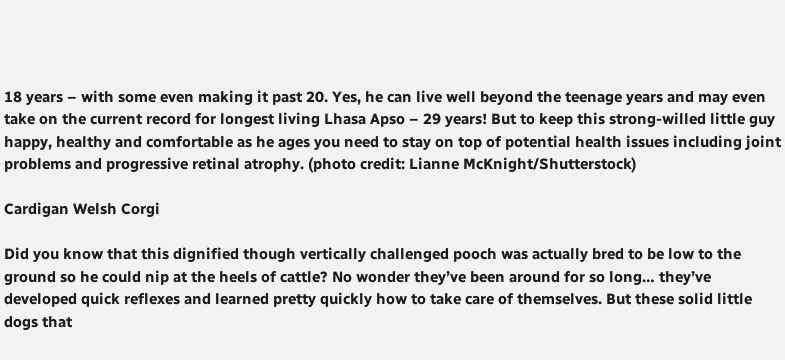18 years – with some even making it past 20. Yes, he can live well beyond the teenage years and may even take on the current record for longest living Lhasa Apso – 29 years! But to keep this strong-willed little guy happy, healthy and comfortable as he ages you need to stay on top of potential health issues including joint problems and progressive retinal atrophy. (photo credit: Lianne McKnight/Shutterstock)

Cardigan Welsh Corgi

Did you know that this dignified though vertically challenged pooch was actually bred to be low to the ground so he could nip at the heels of cattle? No wonder they’ve been around for so long… they’ve developed quick reflexes and learned pretty quickly how to take care of themselves. But these solid little dogs that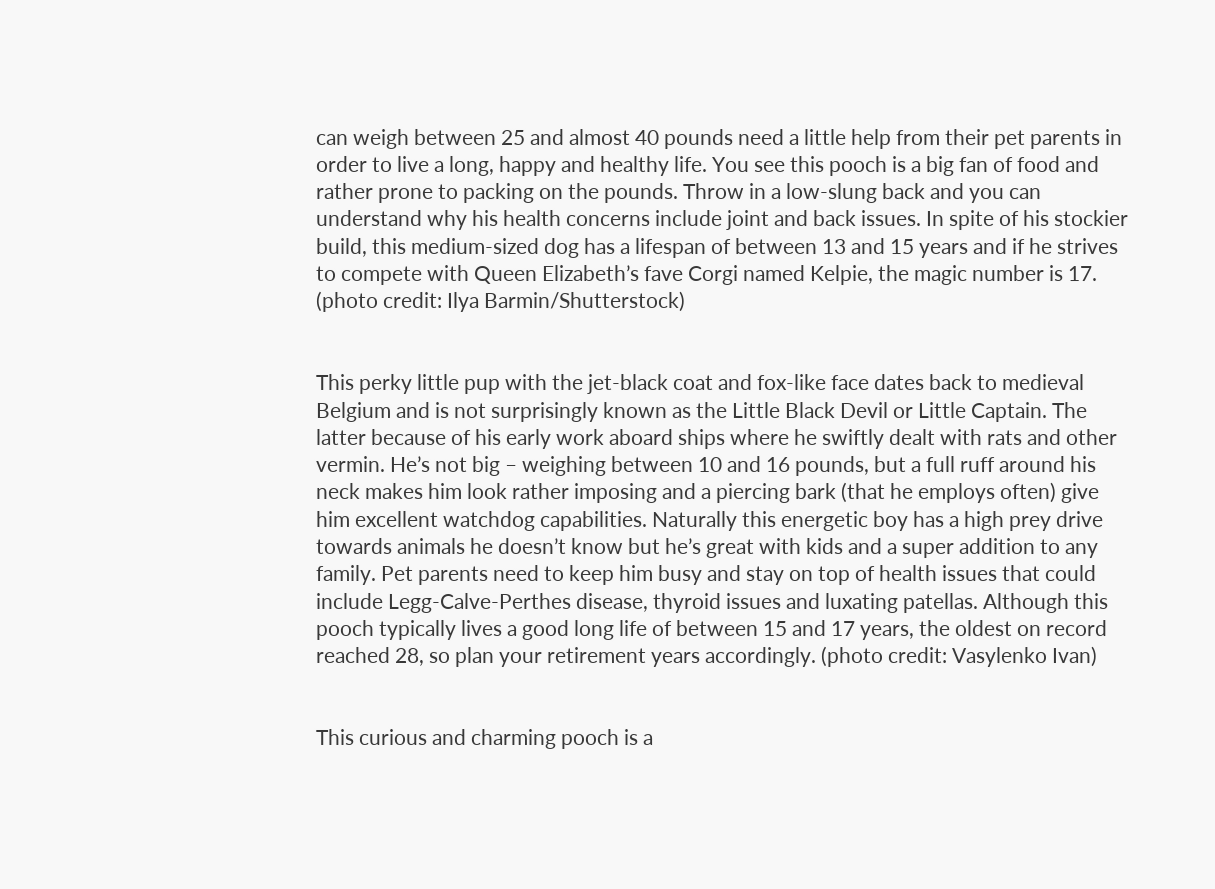can weigh between 25 and almost 40 pounds need a little help from their pet parents in order to live a long, happy and healthy life. You see this pooch is a big fan of food and rather prone to packing on the pounds. Throw in a low-slung back and you can understand why his health concerns include joint and back issues. In spite of his stockier build, this medium-sized dog has a lifespan of between 13 and 15 years and if he strives to compete with Queen Elizabeth’s fave Corgi named Kelpie, the magic number is 17. (photo credit: Ilya Barmin/Shutterstock)


This perky little pup with the jet-black coat and fox-like face dates back to medieval Belgium and is not surprisingly known as the Little Black Devil or Little Captain. The latter because of his early work aboard ships where he swiftly dealt with rats and other vermin. He’s not big – weighing between 10 and 16 pounds, but a full ruff around his neck makes him look rather imposing and a piercing bark (that he employs often) give him excellent watchdog capabilities. Naturally this energetic boy has a high prey drive towards animals he doesn’t know but he’s great with kids and a super addition to any family. Pet parents need to keep him busy and stay on top of health issues that could include Legg-Calve-Perthes disease, thyroid issues and luxating patellas. Although this pooch typically lives a good long life of between 15 and 17 years, the oldest on record reached 28, so plan your retirement years accordingly. (photo credit: Vasylenko Ivan)


This curious and charming pooch is a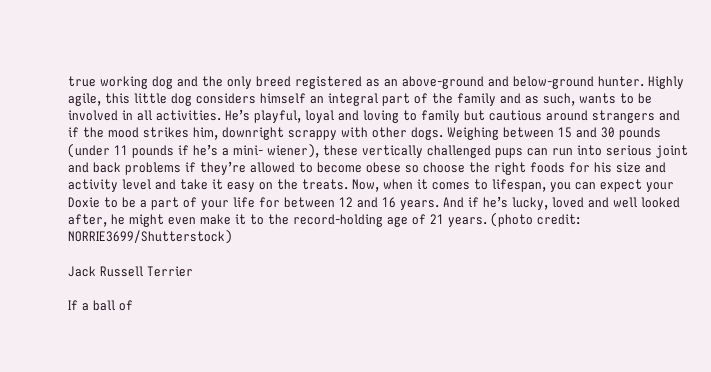true working dog and the only breed registered as an above-ground and below-ground hunter. Highly agile, this little dog considers himself an integral part of the family and as such, wants to be involved in all activities. He’s playful, loyal and loving to family but cautious around strangers and if the mood strikes him, downright scrappy with other dogs. Weighing between 15 and 30 pounds (under 11 pounds if he’s a mini- wiener), these vertically challenged pups can run into serious joint and back problems if they’re allowed to become obese so choose the right foods for his size and activity level and take it easy on the treats. Now, when it comes to lifespan, you can expect your Doxie to be a part of your life for between 12 and 16 years. And if he’s lucky, loved and well looked after, he might even make it to the record-holding age of 21 years. (photo credit: NORRIE3699/Shutterstock)

Jack Russell Terrier

If a ball of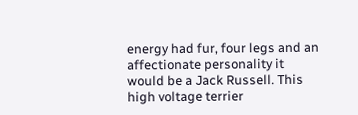energy had fur, four legs and an affectionate personality it would be a Jack Russell. This high voltage terrier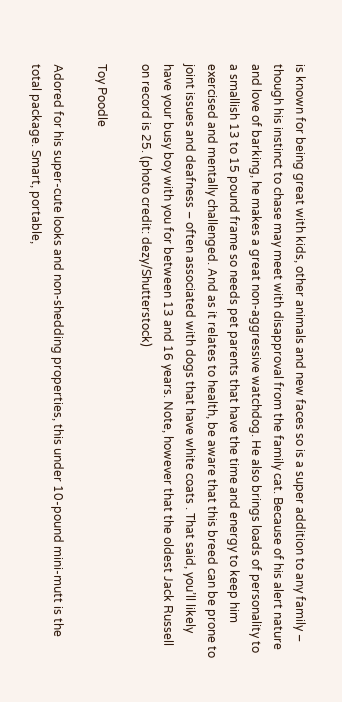is known for being great with kids, other animals and new faces so is a super addition to any family – though his instinct to chase may meet with disapproval from the family cat. Because of his alert nature and love of barking, he makes a great non-aggressive watchdog. He also brings loads of personality to a smallish 13 to 15 pound frame so needs pet parents that have the time and energy to keep him exercised and mentally challenged. And as it relates to health, be aware that this breed can be prone to joint issues and deafness – often associated with dogs that have white coats . That said, you’ll likely have your busy boy with you for between 13 and 16 years. Note, however that the oldest Jack Russell on record is 25. (photo credit: dezy/Shutterstock)

Toy Poodle

Adored for his super-cute looks and non-shedding properties, this under 10-pound mini-mutt is the total package. Smart, portable,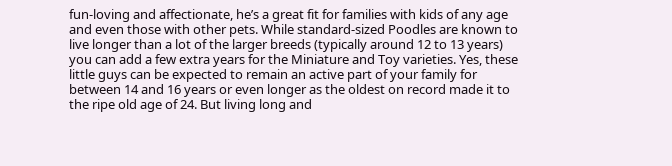fun-loving and affectionate, he’s a great fit for families with kids of any age and even those with other pets. While standard-sized Poodles are known to live longer than a lot of the larger breeds (typically around 12 to 13 years) you can add a few extra years for the Miniature and Toy varieties. Yes, these little guys can be expected to remain an active part of your family for between 14 and 16 years or even longer as the oldest on record made it to the ripe old age of 24. But living long and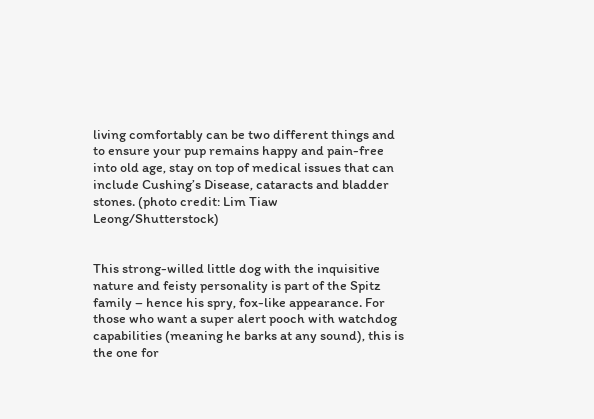living comfortably can be two different things and to ensure your pup remains happy and pain-free into old age, stay on top of medical issues that can include Cushing’s Disease, cataracts and bladder stones. (photo credit: Lim Tiaw Leong/Shutterstock)


This strong-willed little dog with the inquisitive nature and feisty personality is part of the Spitz family – hence his spry, fox-like appearance. For those who want a super alert pooch with watchdog capabilities (meaning he barks at any sound), this is the one for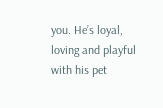you. He’s loyal, loving and playful with his pet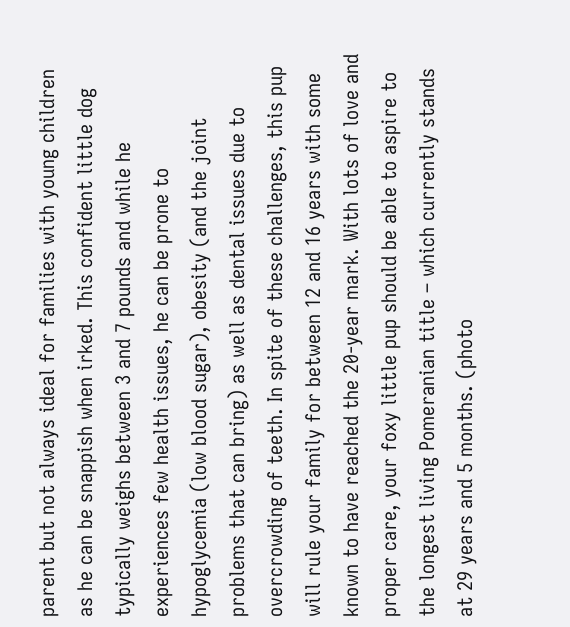parent but not always ideal for families with young children as he can be snappish when irked. This confident little dog typically weighs between 3 and 7 pounds and while he experiences few health issues, he can be prone to hypoglycemia (low blood sugar), obesity (and the joint problems that can bring) as well as dental issues due to overcrowding of teeth. In spite of these challenges, this pup will rule your family for between 12 and 16 years with some known to have reached the 20-year mark. With lots of love and proper care, your foxy little pup should be able to aspire to the longest living Pomeranian title – which currently stands at 29 years and 5 months. (photo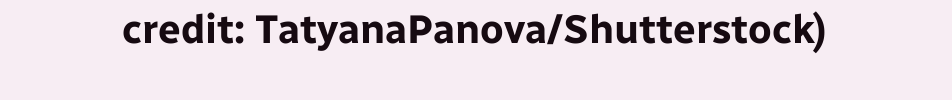credit: TatyanaPanova/Shutterstock)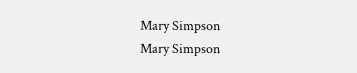Mary Simpson
Mary Simpson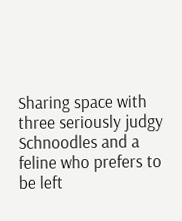Sharing space with three seriously judgy Schnoodles and a feline who prefers to be left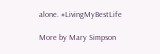alone. #LivingMyBestLife

More by Mary Simpson